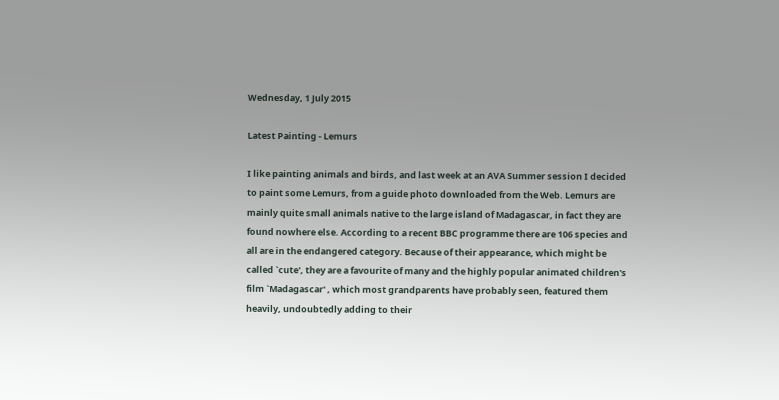Wednesday, 1 July 2015

Latest Painting - Lemurs

I like painting animals and birds, and last week at an AVA Summer session I decided to paint some Lemurs, from a guide photo downloaded from the Web. Lemurs are mainly quite small animals native to the large island of Madagascar, in fact they are found nowhere else. According to a recent BBC programme there are 106 species and all are in the endangered category. Because of their appearance, which might be called `cute', they are a favourite of many and the highly popular animated children's film `Madagascar' , which most grandparents have probably seen, featured them heavily, undoubtedly adding to their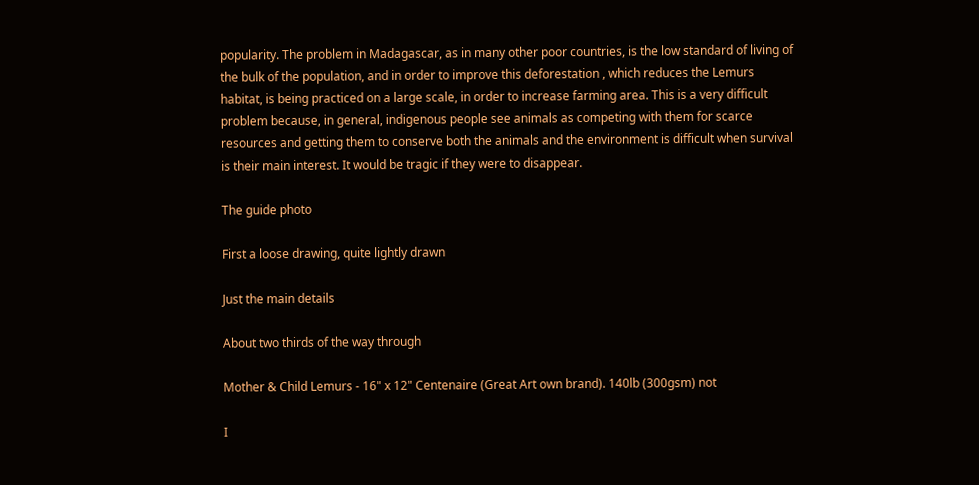popularity. The problem in Madagascar, as in many other poor countries, is the low standard of living of the bulk of the population, and in order to improve this deforestation , which reduces the Lemurs habitat, is being practiced on a large scale, in order to increase farming area. This is a very difficult problem because, in general, indigenous people see animals as competing with them for scarce resources and getting them to conserve both the animals and the environment is difficult when survival is their main interest. It would be tragic if they were to disappear.

The guide photo

First a loose drawing, quite lightly drawn

Just the main details

About two thirds of the way through

Mother & Child Lemurs - 16" x 12" Centenaire (Great Art own brand). 140lb (300gsm) not

I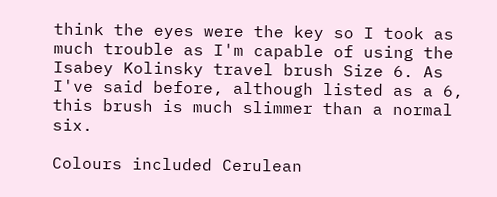think the eyes were the key so I took as much trouble as I'm capable of using the Isabey Kolinsky travel brush Size 6. As I've said before, although listed as a 6, this brush is much slimmer than a normal six.

Colours included Cerulean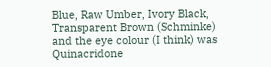Blue, Raw Umber, Ivory Black, Transparent Brown (Schminke) and the eye colour (I think) was Quinacridone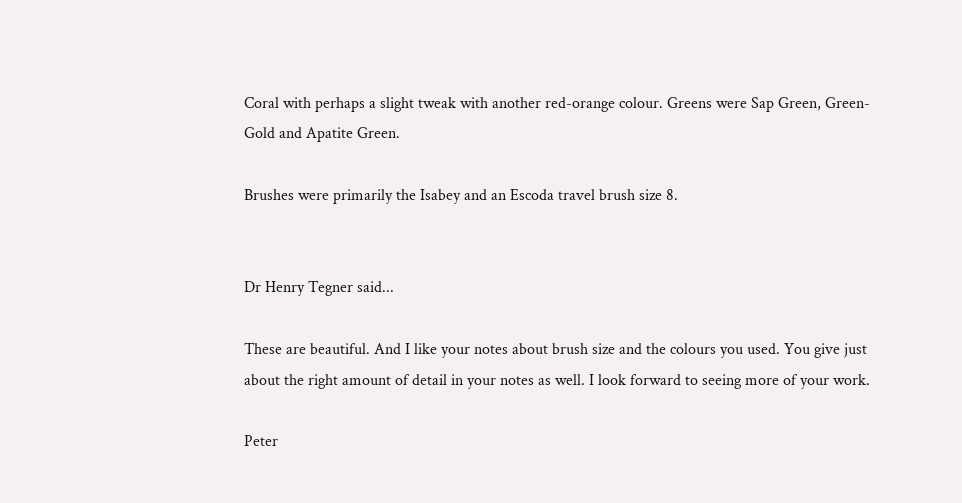Coral with perhaps a slight tweak with another red-orange colour. Greens were Sap Green, Green-Gold and Apatite Green.

Brushes were primarily the Isabey and an Escoda travel brush size 8.


Dr Henry Tegner said...

These are beautiful. And I like your notes about brush size and the colours you used. You give just about the right amount of detail in your notes as well. I look forward to seeing more of your work.

Peter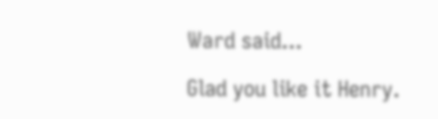Ward said...

Glad you like it Henry.